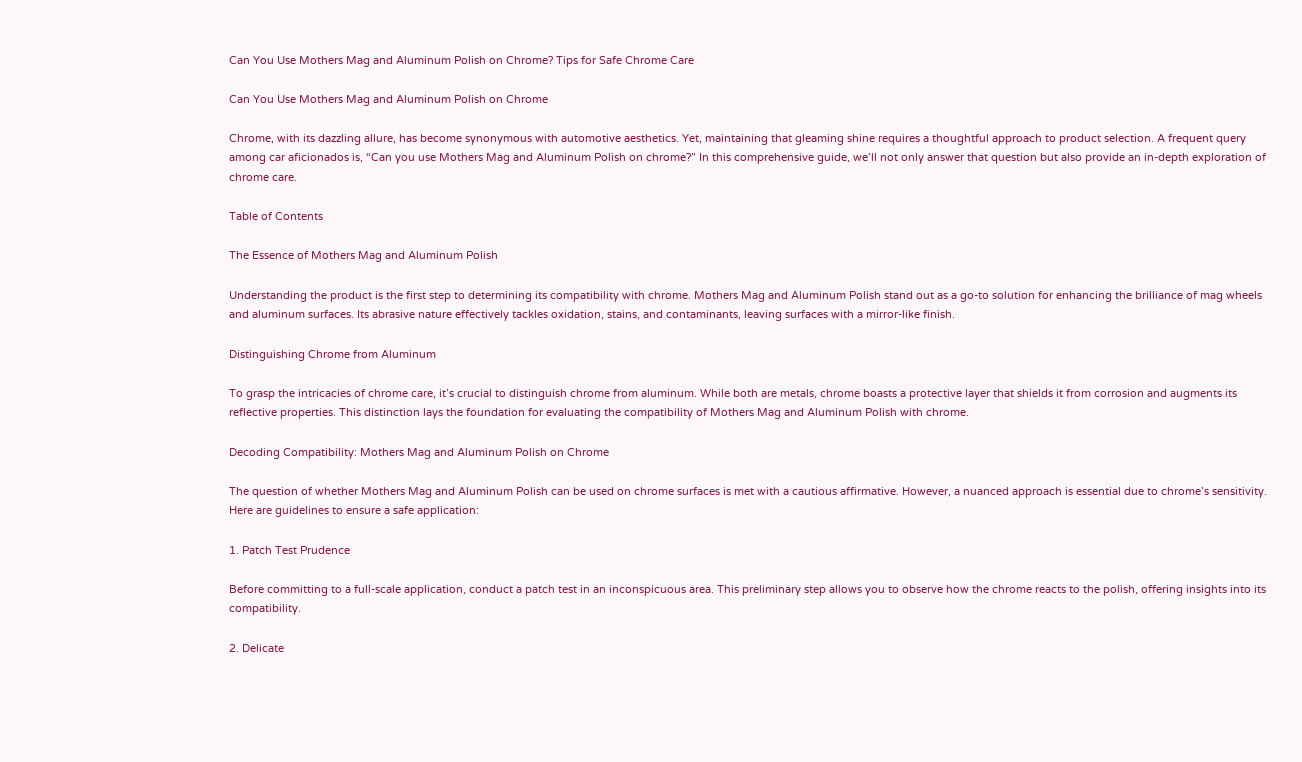Can You Use Mothers Mag and Aluminum Polish on Chrome? Tips for Safe Chrome Care

Can You Use Mothers Mag and Aluminum Polish on Chrome

Chrome, with its dazzling allure, has become synonymous with automotive aesthetics. Yet, maintaining that gleaming shine requires a thoughtful approach to product selection. A frequent query among car aficionados is, “Can you use Mothers Mag and Aluminum Polish on chrome?” In this comprehensive guide, we’ll not only answer that question but also provide an in-depth exploration of chrome care.

Table of Contents

The Essence of Mothers Mag and Aluminum Polish

Understanding the product is the first step to determining its compatibility with chrome. Mothers Mag and Aluminum Polish stand out as a go-to solution for enhancing the brilliance of mag wheels and aluminum surfaces. Its abrasive nature effectively tackles oxidation, stains, and contaminants, leaving surfaces with a mirror-like finish.

Distinguishing Chrome from Aluminum

To grasp the intricacies of chrome care, it’s crucial to distinguish chrome from aluminum. While both are metals, chrome boasts a protective layer that shields it from corrosion and augments its reflective properties. This distinction lays the foundation for evaluating the compatibility of Mothers Mag and Aluminum Polish with chrome.

Decoding Compatibility: Mothers Mag and Aluminum Polish on Chrome

The question of whether Mothers Mag and Aluminum Polish can be used on chrome surfaces is met with a cautious affirmative. However, a nuanced approach is essential due to chrome’s sensitivity. Here are guidelines to ensure a safe application:

1. Patch Test Prudence

Before committing to a full-scale application, conduct a patch test in an inconspicuous area. This preliminary step allows you to observe how the chrome reacts to the polish, offering insights into its compatibility.

2. Delicate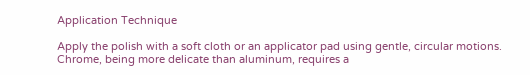Application Technique

Apply the polish with a soft cloth or an applicator pad using gentle, circular motions. Chrome, being more delicate than aluminum, requires a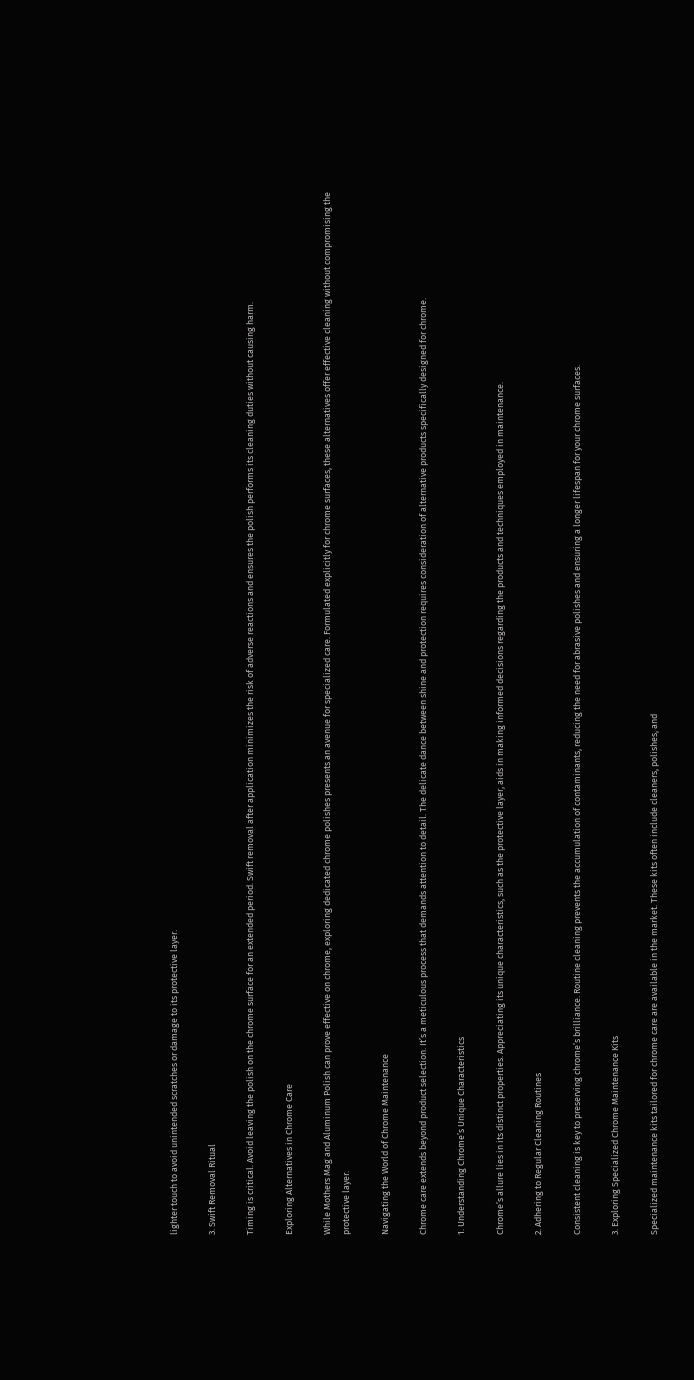lighter touch to avoid unintended scratches or damage to its protective layer.

3. Swift Removal Ritual

Timing is critical. Avoid leaving the polish on the chrome surface for an extended period. Swift removal after application minimizes the risk of adverse reactions and ensures the polish performs its cleaning duties without causing harm.

Exploring Alternatives in Chrome Care

While Mothers Mag and Aluminum Polish can prove effective on chrome, exploring dedicated chrome polishes presents an avenue for specialized care. Formulated explicitly for chrome surfaces, these alternatives offer effective cleaning without compromising the protective layer.

Navigating the World of Chrome Maintenance

Chrome care extends beyond product selection. It’s a meticulous process that demands attention to detail. The delicate dance between shine and protection requires consideration of alternative products specifically designed for chrome.

1. Understanding Chrome’s Unique Characteristics

Chrome’s allure lies in its distinct properties. Appreciating its unique characteristics, such as the protective layer, aids in making informed decisions regarding the products and techniques employed in maintenance.

2. Adhering to Regular Cleaning Routines

Consistent cleaning is key to preserving chrome’s brilliance. Routine cleaning prevents the accumulation of contaminants, reducing the need for abrasive polishes and ensuring a longer lifespan for your chrome surfaces.

3. Exploring Specialized Chrome Maintenance Kits

Specialized maintenance kits tailored for chrome care are available in the market. These kits often include cleaners, polishes, and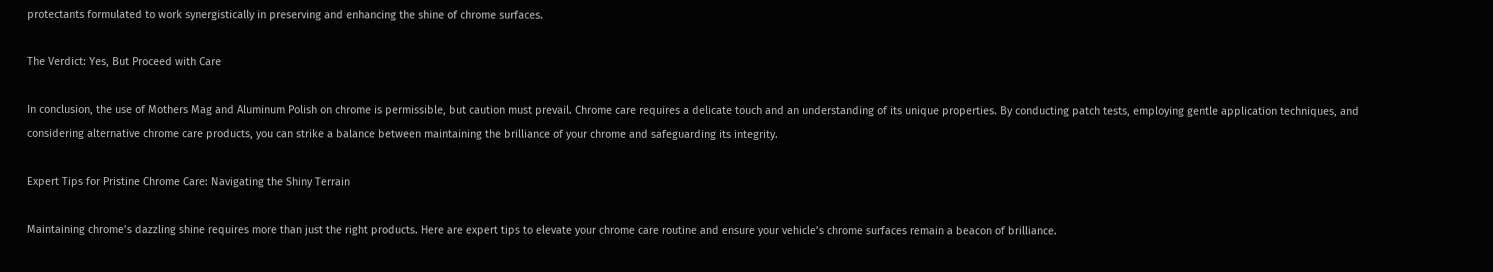protectants formulated to work synergistically in preserving and enhancing the shine of chrome surfaces.

The Verdict: Yes, But Proceed with Care

In conclusion, the use of Mothers Mag and Aluminum Polish on chrome is permissible, but caution must prevail. Chrome care requires a delicate touch and an understanding of its unique properties. By conducting patch tests, employing gentle application techniques, and considering alternative chrome care products, you can strike a balance between maintaining the brilliance of your chrome and safeguarding its integrity.

Expert Tips for Pristine Chrome Care: Navigating the Shiny Terrain

Maintaining chrome’s dazzling shine requires more than just the right products. Here are expert tips to elevate your chrome care routine and ensure your vehicle’s chrome surfaces remain a beacon of brilliance.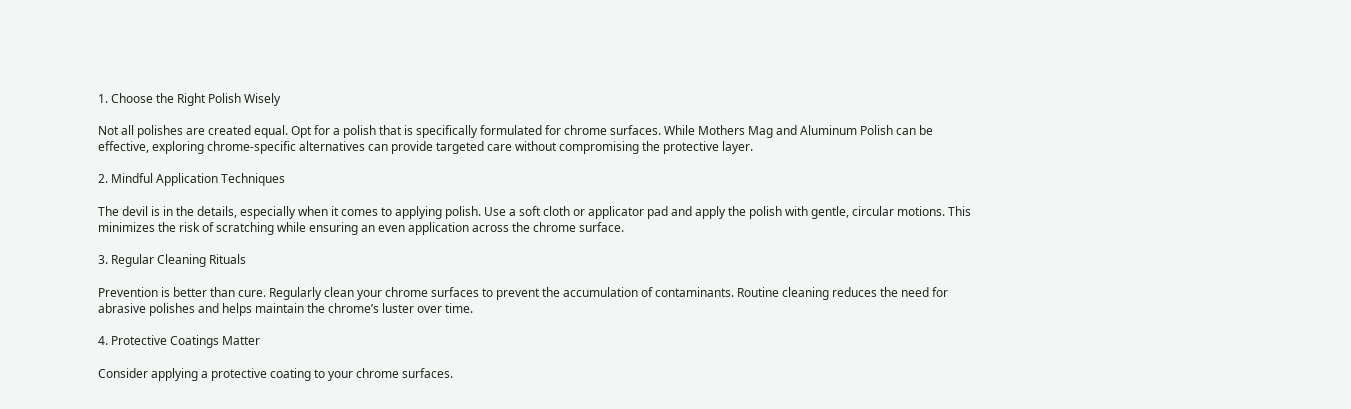1. Choose the Right Polish Wisely

Not all polishes are created equal. Opt for a polish that is specifically formulated for chrome surfaces. While Mothers Mag and Aluminum Polish can be effective, exploring chrome-specific alternatives can provide targeted care without compromising the protective layer.

2. Mindful Application Techniques

The devil is in the details, especially when it comes to applying polish. Use a soft cloth or applicator pad and apply the polish with gentle, circular motions. This minimizes the risk of scratching while ensuring an even application across the chrome surface.

3. Regular Cleaning Rituals

Prevention is better than cure. Regularly clean your chrome surfaces to prevent the accumulation of contaminants. Routine cleaning reduces the need for abrasive polishes and helps maintain the chrome’s luster over time.

4. Protective Coatings Matter

Consider applying a protective coating to your chrome surfaces.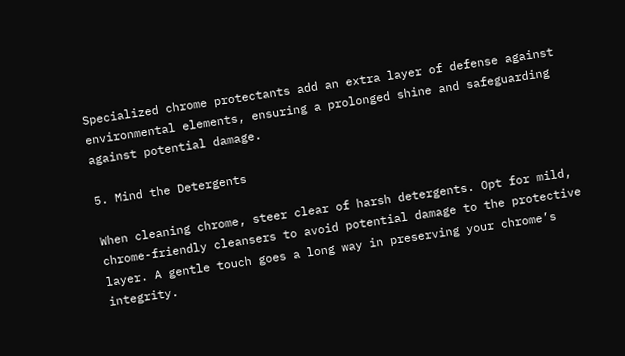Specialized chrome protectants add an extra layer of defense against environmental elements, ensuring a prolonged shine and safeguarding against potential damage.

5. Mind the Detergents

When cleaning chrome, steer clear of harsh detergents. Opt for mild, chrome-friendly cleansers to avoid potential damage to the protective layer. A gentle touch goes a long way in preserving your chrome’s integrity.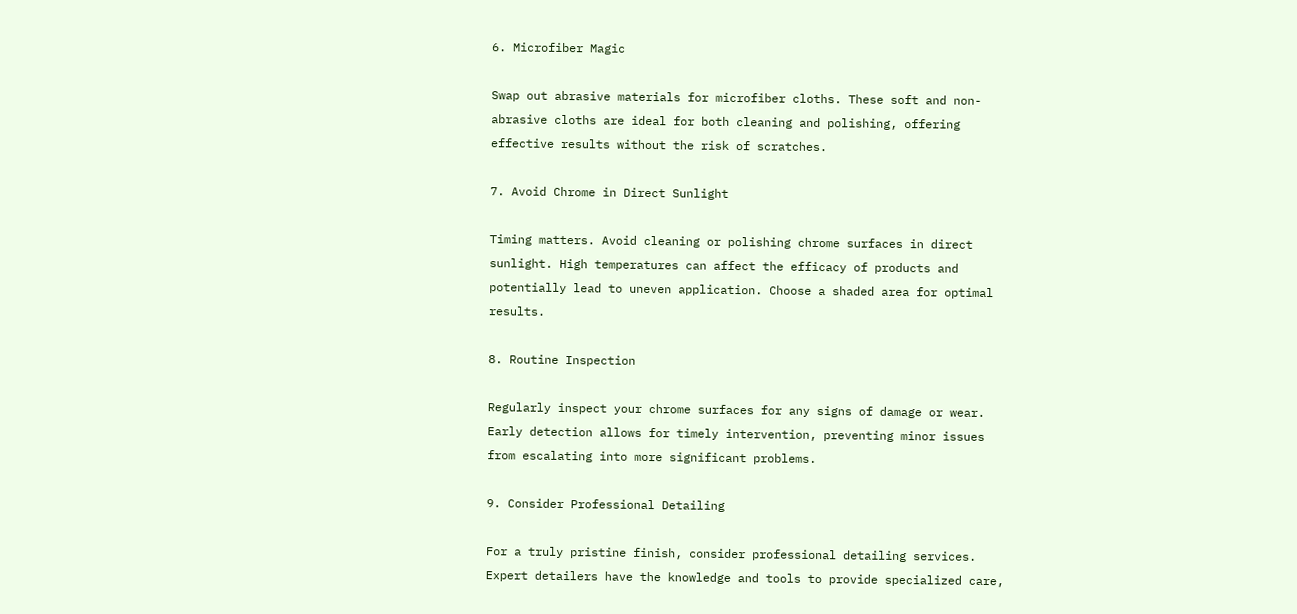6. Microfiber Magic

Swap out abrasive materials for microfiber cloths. These soft and non-abrasive cloths are ideal for both cleaning and polishing, offering effective results without the risk of scratches.

7. Avoid Chrome in Direct Sunlight

Timing matters. Avoid cleaning or polishing chrome surfaces in direct sunlight. High temperatures can affect the efficacy of products and potentially lead to uneven application. Choose a shaded area for optimal results.

8. Routine Inspection

Regularly inspect your chrome surfaces for any signs of damage or wear. Early detection allows for timely intervention, preventing minor issues from escalating into more significant problems.

9. Consider Professional Detailing

For a truly pristine finish, consider professional detailing services. Expert detailers have the knowledge and tools to provide specialized care,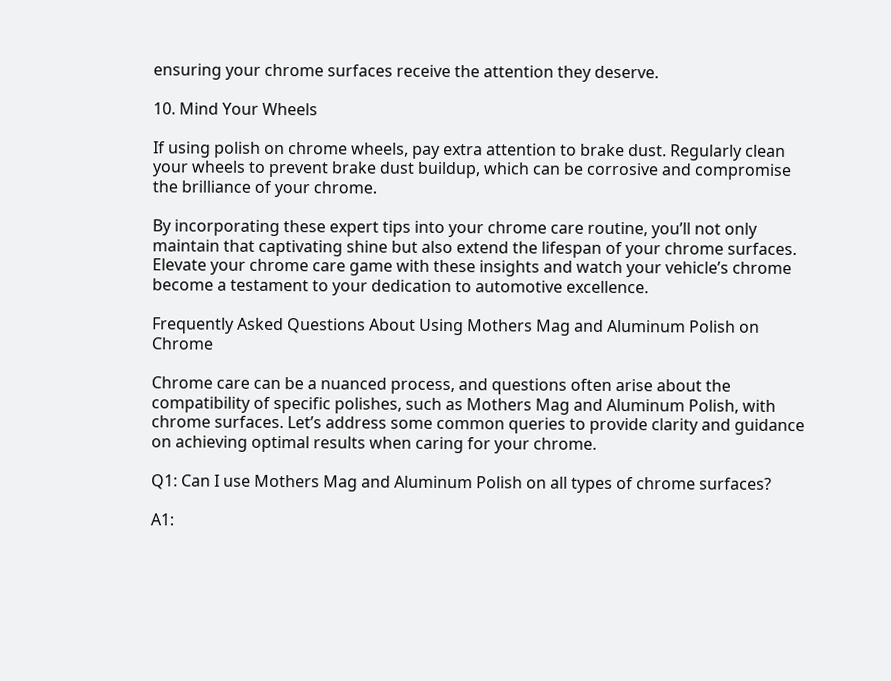ensuring your chrome surfaces receive the attention they deserve.

10. Mind Your Wheels

If using polish on chrome wheels, pay extra attention to brake dust. Regularly clean your wheels to prevent brake dust buildup, which can be corrosive and compromise the brilliance of your chrome.

By incorporating these expert tips into your chrome care routine, you’ll not only maintain that captivating shine but also extend the lifespan of your chrome surfaces. Elevate your chrome care game with these insights and watch your vehicle’s chrome become a testament to your dedication to automotive excellence.

Frequently Asked Questions About Using Mothers Mag and Aluminum Polish on Chrome

Chrome care can be a nuanced process, and questions often arise about the compatibility of specific polishes, such as Mothers Mag and Aluminum Polish, with chrome surfaces. Let’s address some common queries to provide clarity and guidance on achieving optimal results when caring for your chrome.

Q1: Can I use Mothers Mag and Aluminum Polish on all types of chrome surfaces?

A1: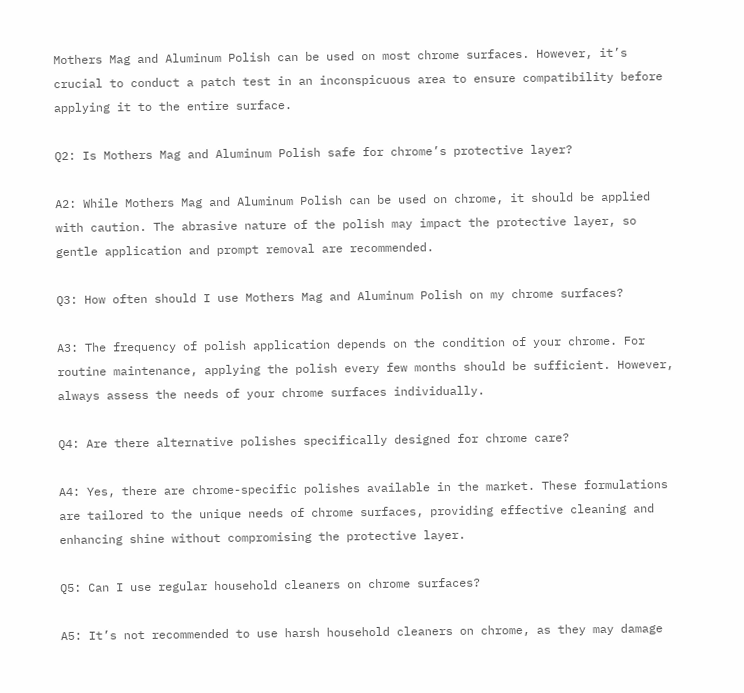Mothers Mag and Aluminum Polish can be used on most chrome surfaces. However, it’s crucial to conduct a patch test in an inconspicuous area to ensure compatibility before applying it to the entire surface.

Q2: Is Mothers Mag and Aluminum Polish safe for chrome’s protective layer?

A2: While Mothers Mag and Aluminum Polish can be used on chrome, it should be applied with caution. The abrasive nature of the polish may impact the protective layer, so gentle application and prompt removal are recommended.

Q3: How often should I use Mothers Mag and Aluminum Polish on my chrome surfaces?

A3: The frequency of polish application depends on the condition of your chrome. For routine maintenance, applying the polish every few months should be sufficient. However, always assess the needs of your chrome surfaces individually.

Q4: Are there alternative polishes specifically designed for chrome care?

A4: Yes, there are chrome-specific polishes available in the market. These formulations are tailored to the unique needs of chrome surfaces, providing effective cleaning and enhancing shine without compromising the protective layer.

Q5: Can I use regular household cleaners on chrome surfaces?

A5: It’s not recommended to use harsh household cleaners on chrome, as they may damage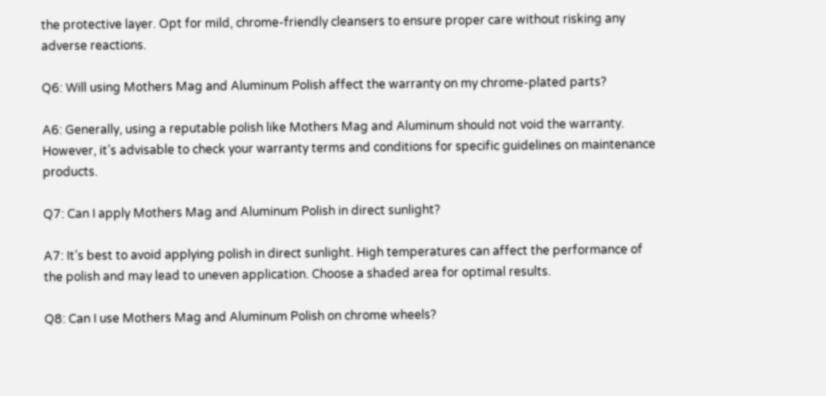the protective layer. Opt for mild, chrome-friendly cleansers to ensure proper care without risking any adverse reactions.

Q6: Will using Mothers Mag and Aluminum Polish affect the warranty on my chrome-plated parts?

A6: Generally, using a reputable polish like Mothers Mag and Aluminum should not void the warranty. However, it’s advisable to check your warranty terms and conditions for specific guidelines on maintenance products.

Q7: Can I apply Mothers Mag and Aluminum Polish in direct sunlight?

A7: It’s best to avoid applying polish in direct sunlight. High temperatures can affect the performance of the polish and may lead to uneven application. Choose a shaded area for optimal results.

Q8: Can I use Mothers Mag and Aluminum Polish on chrome wheels?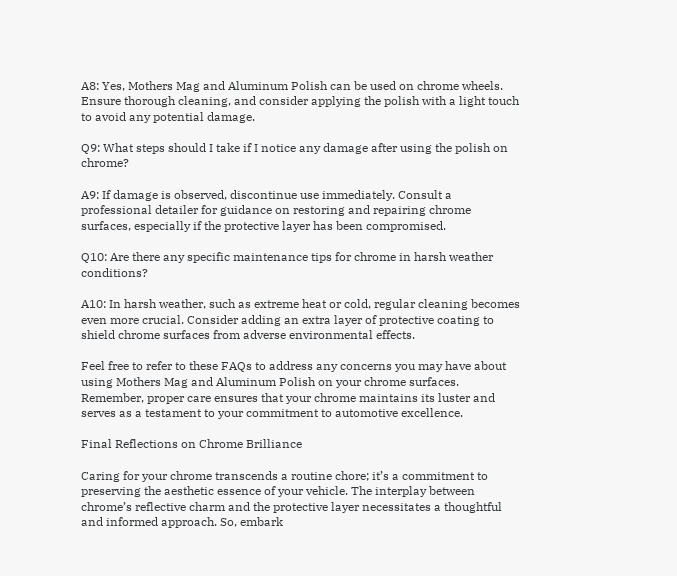A8: Yes, Mothers Mag and Aluminum Polish can be used on chrome wheels. Ensure thorough cleaning, and consider applying the polish with a light touch to avoid any potential damage.

Q9: What steps should I take if I notice any damage after using the polish on chrome?

A9: If damage is observed, discontinue use immediately. Consult a professional detailer for guidance on restoring and repairing chrome surfaces, especially if the protective layer has been compromised.

Q10: Are there any specific maintenance tips for chrome in harsh weather conditions?

A10: In harsh weather, such as extreme heat or cold, regular cleaning becomes even more crucial. Consider adding an extra layer of protective coating to shield chrome surfaces from adverse environmental effects.

Feel free to refer to these FAQs to address any concerns you may have about using Mothers Mag and Aluminum Polish on your chrome surfaces. Remember, proper care ensures that your chrome maintains its luster and serves as a testament to your commitment to automotive excellence.

Final Reflections on Chrome Brilliance

Caring for your chrome transcends a routine chore; it’s a commitment to preserving the aesthetic essence of your vehicle. The interplay between chrome’s reflective charm and the protective layer necessitates a thoughtful and informed approach. So, embark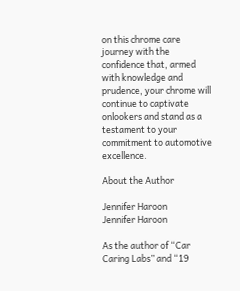on this chrome care journey with the confidence that, armed with knowledge and prudence, your chrome will continue to captivate onlookers and stand as a testament to your commitment to automotive excellence.

About the Author

Jennifer Haroon
Jennifer Haroon

As the author of “Car Caring Labs” and “19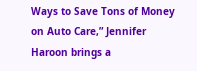Ways to Save Tons of Money on Auto Care,” Jennifer Haroon brings a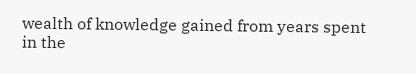wealth of knowledge gained from years spent in the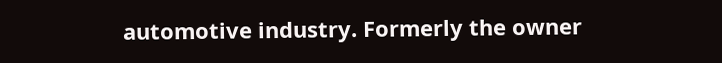automotive industry. Formerly the owner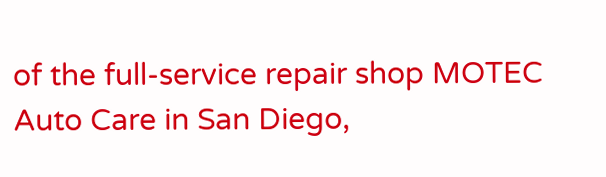of the full-service repair shop MOTEC Auto Care in San Diego,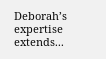Deborah’s expertise extends...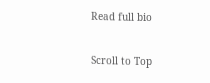Read full bio

Scroll to Top